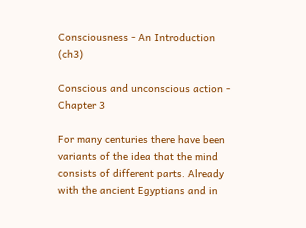Consciousness - An Introduction (ch3)

Conscious and unconscious action - Chapter 3

For many centuries there have been variants of the idea that the mind consists of different parts. Already with the ancient Egyptians and in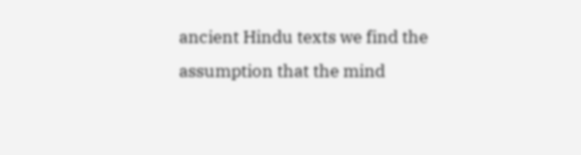ancient Hindu texts we find the assumption that the mind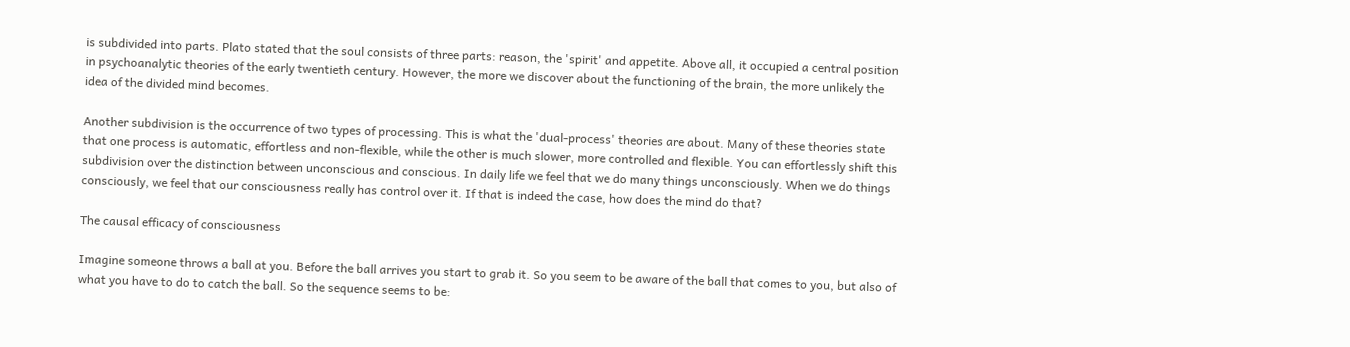is subdivided into parts. Plato stated that the soul consists of three parts: reason, the 'spirit' and appetite. Above all, it occupied a central position in psychoanalytic theories of the early twentieth century. However, the more we discover about the functioning of the brain, the more unlikely the idea of the divided mind becomes.

Another subdivision is the occurrence of two types of processing. This is what the 'dual-process' theories are about. Many of these theories state that one process is automatic, effortless and non-flexible, while the other is much slower, more controlled and flexible. You can effortlessly shift this subdivision over the distinction between unconscious and conscious. In daily life we feel that we do many things unconsciously. When we do things consciously, we feel that our consciousness really has control over it. If that is indeed the case, how does the mind do that?

The causal efficacy of consciousness

Imagine someone throws a ball at you. Before the ball arrives you start to grab it. So you seem to be aware of the ball that comes to you, but also of what you have to do to catch the ball. So the sequence seems to be: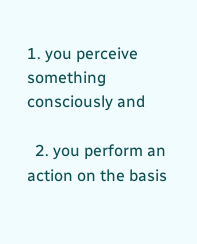1. you perceive something consciously and

  2. you perform an action on the basis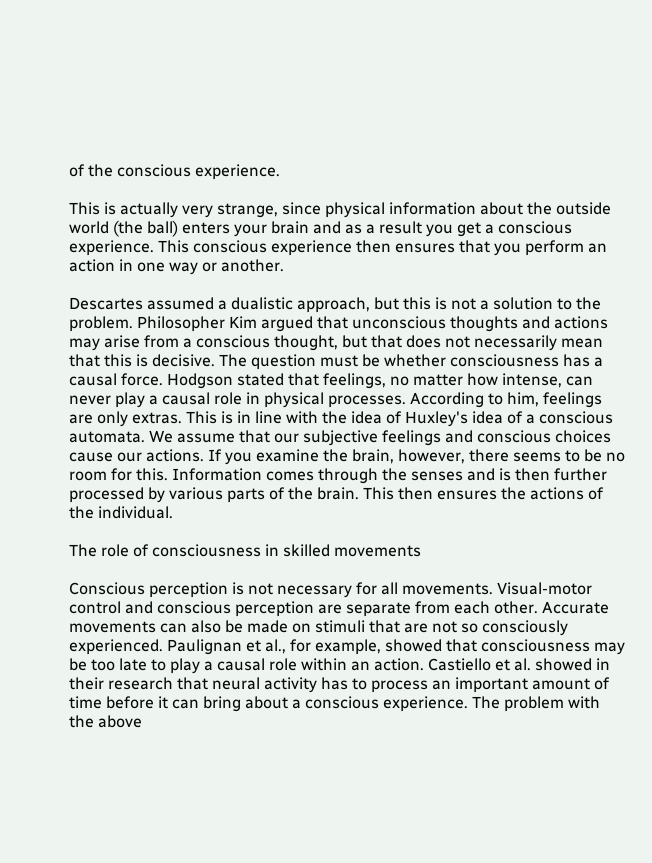of the conscious experience.

This is actually very strange, since physical information about the outside world (the ball) enters your brain and as a result you get a conscious experience. This conscious experience then ensures that you perform an action in one way or another.

Descartes assumed a dualistic approach, but this is not a solution to the problem. Philosopher Kim argued that unconscious thoughts and actions may arise from a conscious thought, but that does not necessarily mean that this is decisive. The question must be whether consciousness has a causal force. Hodgson stated that feelings, no matter how intense, can never play a causal role in physical processes. According to him, feelings are only extras. This is in line with the idea of Huxley's idea of a conscious automata. We assume that our subjective feelings and conscious choices cause our actions. If you examine the brain, however, there seems to be no room for this. Information comes through the senses and is then further processed by various parts of the brain. This then ensures the actions of the individual.

The role of consciousness in skilled movements

Conscious perception is not necessary for all movements. Visual-motor control and conscious perception are separate from each other. Accurate movements can also be made on stimuli that are not so consciously experienced. Paulignan et al., for example, showed that consciousness may be too late to play a causal role within an action. Castiello et al. showed in their research that neural activity has to process an important amount of time before it can bring about a conscious experience. The problem with the above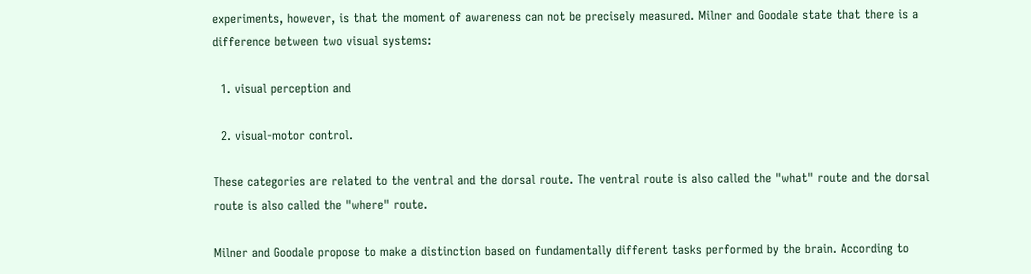experiments, however, is that the moment of awareness can not be precisely measured. Milner and Goodale state that there is a difference between two visual systems:

  1. visual perception and

  2. visual-motor control.

These categories are related to the ventral and the dorsal route. The ventral route is also called the "what" route and the dorsal route is also called the "where" route.

Milner and Goodale propose to make a distinction based on fundamentally different tasks performed by the brain. According to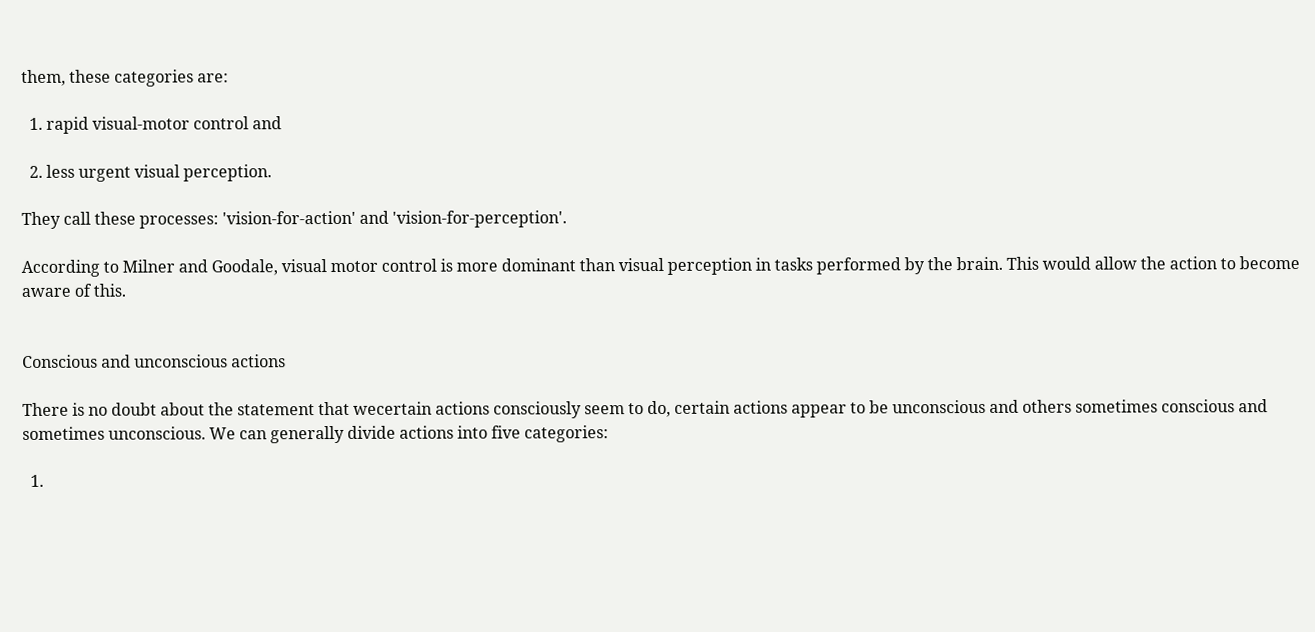them, these categories are:

  1. rapid visual-motor control and

  2. less urgent visual perception.

They call these processes: 'vision-for-action' and 'vision-for-perception'.

According to Milner and Goodale, visual motor control is more dominant than visual perception in tasks performed by the brain. This would allow the action to become aware of this.


Conscious and unconscious actions

There is no doubt about the statement that wecertain actions consciously seem to do, certain actions appear to be unconscious and others sometimes conscious and sometimes unconscious. We can generally divide actions into five categories:

  1.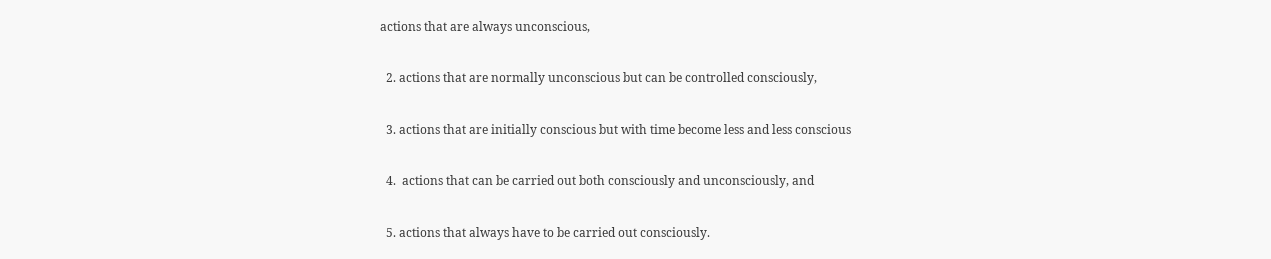actions that are always unconscious,

  2. actions that are normally unconscious but can be controlled consciously,

  3. actions that are initially conscious but with time become less and less conscious

  4.  actions that can be carried out both consciously and unconsciously, and

  5. actions that always have to be carried out consciously.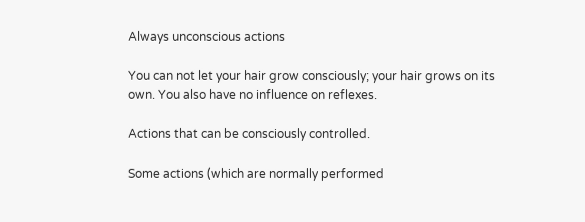Always unconscious actions

You can not let your hair grow consciously; your hair grows on its own. You also have no influence on reflexes.

Actions that can be consciously controlled.

Some actions (which are normally performed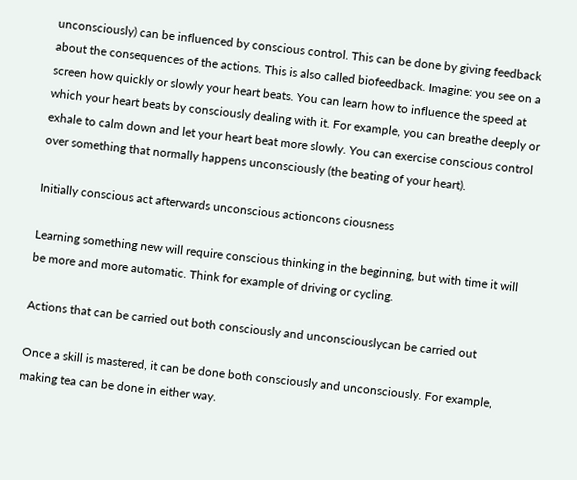unconsciously) can be influenced by conscious control. This can be done by giving feedback about the consequences of the actions. This is also called biofeedback. Imagine: you see on a screen how quickly or slowly your heart beats. You can learn how to influence the speed at which your heart beats by consciously dealing with it. For example, you can breathe deeply or exhale to calm down and let your heart beat more slowly. You can exercise conscious control over something that normally happens unconsciously (the beating of your heart).

Initially conscious act afterwards unconscious actioncons ciousness

Learning something new will require conscious thinking in the beginning, but with time it will be more and more automatic. Think for example of driving or cycling.

Actions that can be carried out both consciously and unconsciouslycan be carried out

Once a skill is mastered, it can be done both consciously and unconsciously. For example, making tea can be done in either way.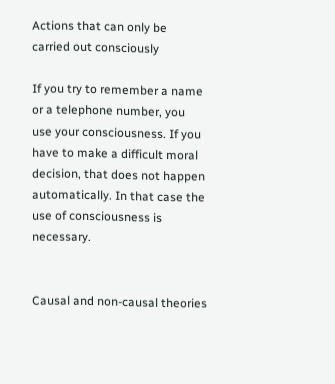Actions that can only be carried out consciously

If you try to remember a name or a telephone number, you use your consciousness. If you have to make a difficult moral decision, that does not happen automatically. In that case the use of consciousness is necessary.


Causal and non-causal theories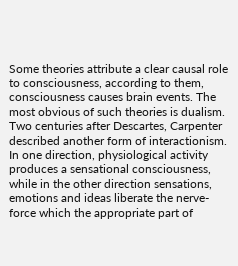Some theories attribute a clear causal role to consciousness, according to them, consciousness causes brain events. The most obvious of such theories is dualism. Two centuries after Descartes, Carpenter described another form of interactionism. In one direction, physiological activity produces a sensational consciousness, while in the other direction sensations, emotions and ideas liberate the nerve-force which the appropriate part of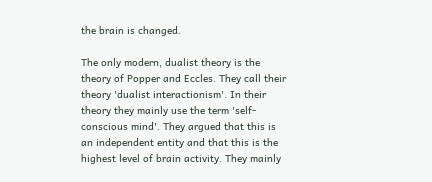the brain is changed.

The only modern, dualist theory is the theory of Popper and Eccles. They call their theory 'dualist interactionism'. In their theory they mainly use the term 'self-conscious mind'. They argued that this is an independent entity and that this is the highest level of brain activity. They mainly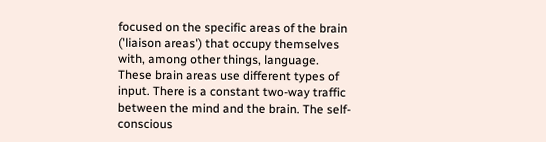focused on the specific areas of the brain ('liaison areas') that occupy themselves with, among other things, language. These brain areas use different types of input. There is a constant two-way traffic between the mind and the brain. The self-conscious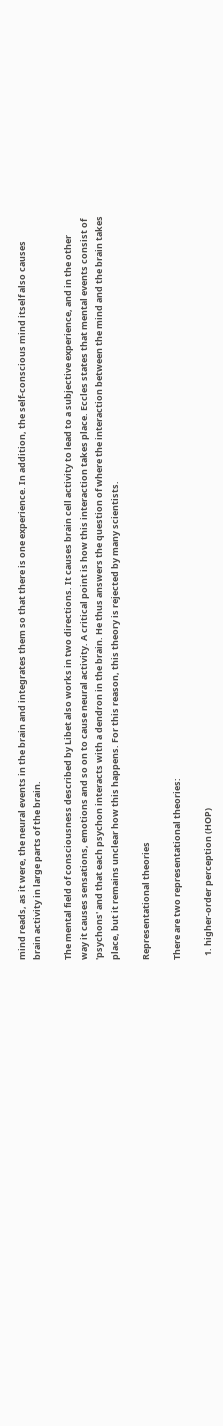mind reads, as it were, the neural events in the brain and integrates them so that there is one experience. In addition, the self-conscious mind itself also causes brain activity in large parts of the brain.

The mental field of consciousness described by Libet also works in two directions. It causes brain cell activity to lead to a subjective experience, and in the other way it causes sensations, emotions and so on to cause neural activity. A critical point is how this interaction takes place. Eccles states that mental events consist of 'psychons' and that each psychon interacts with a dendron in the brain. He thus answers the question of where the interaction between the mind and the brain takes place, but it remains unclear how this happens. For this reason, this theory is rejected by many scientists.

Representational theories

There are two representational theories:

  1. higher-order perception (HOP)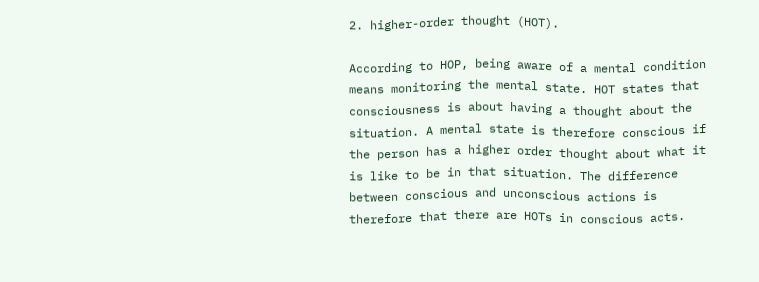2. higher-order thought (HOT).

According to HOP, being aware of a mental condition means monitoring the mental state. HOT states that consciousness is about having a thought about the situation. A mental state is therefore conscious if the person has a higher order thought about what it is like to be in that situation. The difference between conscious and unconscious actions is therefore that there are HOTs in conscious acts.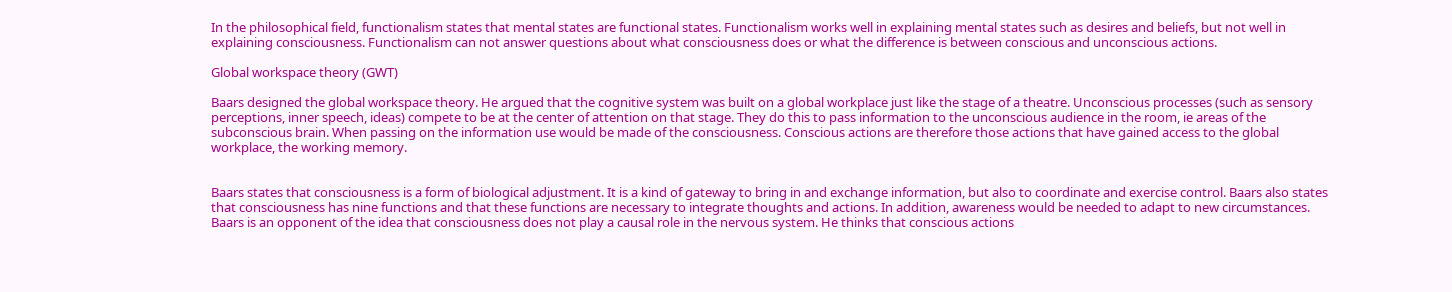In the philosophical field, functionalism states that mental states are functional states. Functionalism works well in explaining mental states such as desires and beliefs, but not well in explaining consciousness. Functionalism can not answer questions about what consciousness does or what the difference is between conscious and unconscious actions.

Global workspace theory (GWT)

Baars designed the global workspace theory. He argued that the cognitive system was built on a global workplace just like the stage of a theatre. Unconscious processes (such as sensory perceptions, inner speech, ideas) compete to be at the center of attention on that stage. They do this to pass information to the unconscious audience in the room, ie areas of the subconscious brain. When passing on the information use would be made of the consciousness. Conscious actions are therefore those actions that have gained access to the global workplace, the working memory.


Baars states that consciousness is a form of biological adjustment. It is a kind of gateway to bring in and exchange information, but also to coordinate and exercise control. Baars also states that consciousness has nine functions and that these functions are necessary to integrate thoughts and actions. In addition, awareness would be needed to adapt to new circumstances. Baars is an opponent of the idea that consciousness does not play a causal role in the nervous system. He thinks that conscious actions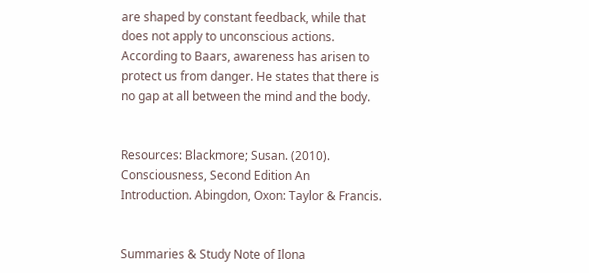are shaped by constant feedback, while that does not apply to unconscious actions. According to Baars, awareness has arisen to protect us from danger. He states that there is no gap at all between the mind and the body.


Resources: Blackmore; Susan. (2010). Consciousness, Second Edition An Introduction. Abingdon, Oxon: Taylor & Francis.


Summaries & Study Note of Ilona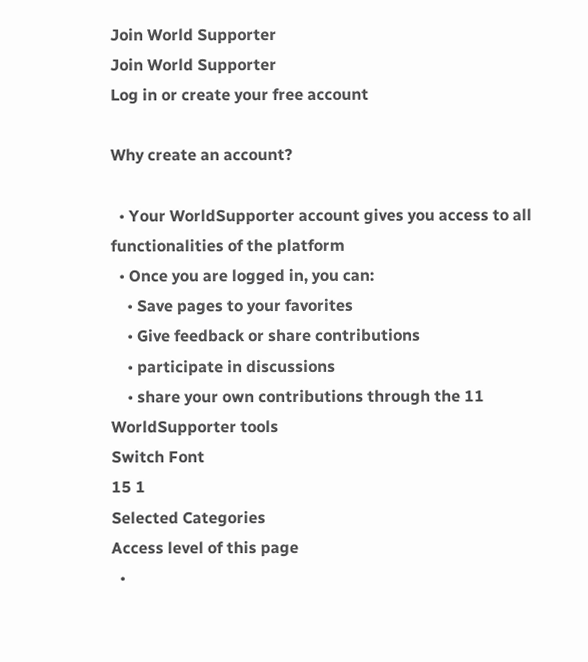Join World Supporter
Join World Supporter
Log in or create your free account

Why create an account?

  • Your WorldSupporter account gives you access to all functionalities of the platform
  • Once you are logged in, you can:
    • Save pages to your favorites
    • Give feedback or share contributions
    • participate in discussions
    • share your own contributions through the 11 WorldSupporter tools
Switch Font
15 1
Selected Categories
Access level of this page
  •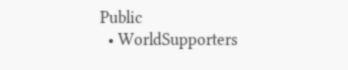Public
  • WorldSupporters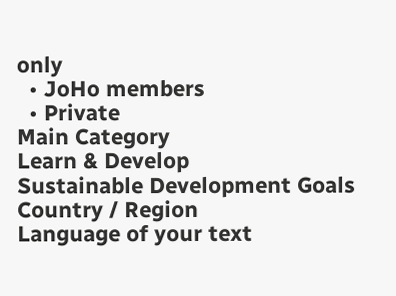only
  • JoHo members
  • Private
Main Category
Learn & Develop
Sustainable Development Goals
Country / Region
Language of your text